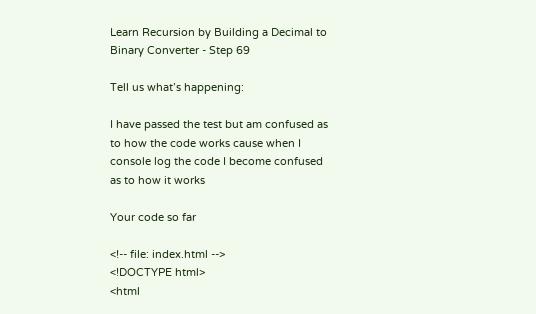Learn Recursion by Building a Decimal to Binary Converter - Step 69

Tell us what’s happening:

I have passed the test but am confused as to how the code works cause when I console log the code I become confused as to how it works

Your code so far

<!-- file: index.html -->
<!DOCTYPE html>
<html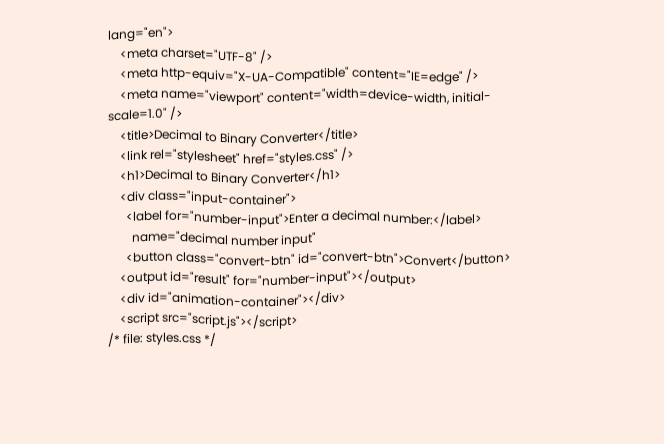lang="en">
    <meta charset="UTF-8" />
    <meta http-equiv="X-UA-Compatible" content="IE=edge" />
    <meta name="viewport" content="width=device-width, initial-scale=1.0" />
    <title>Decimal to Binary Converter</title>
    <link rel="stylesheet" href="styles.css" />
    <h1>Decimal to Binary Converter</h1>
    <div class="input-container">
      <label for="number-input">Enter a decimal number:</label>
        name="decimal number input"
      <button class="convert-btn" id="convert-btn">Convert</button>
    <output id="result" for="number-input"></output>
    <div id="animation-container"></div>
    <script src="script.js"></script>
/* file: styles.css */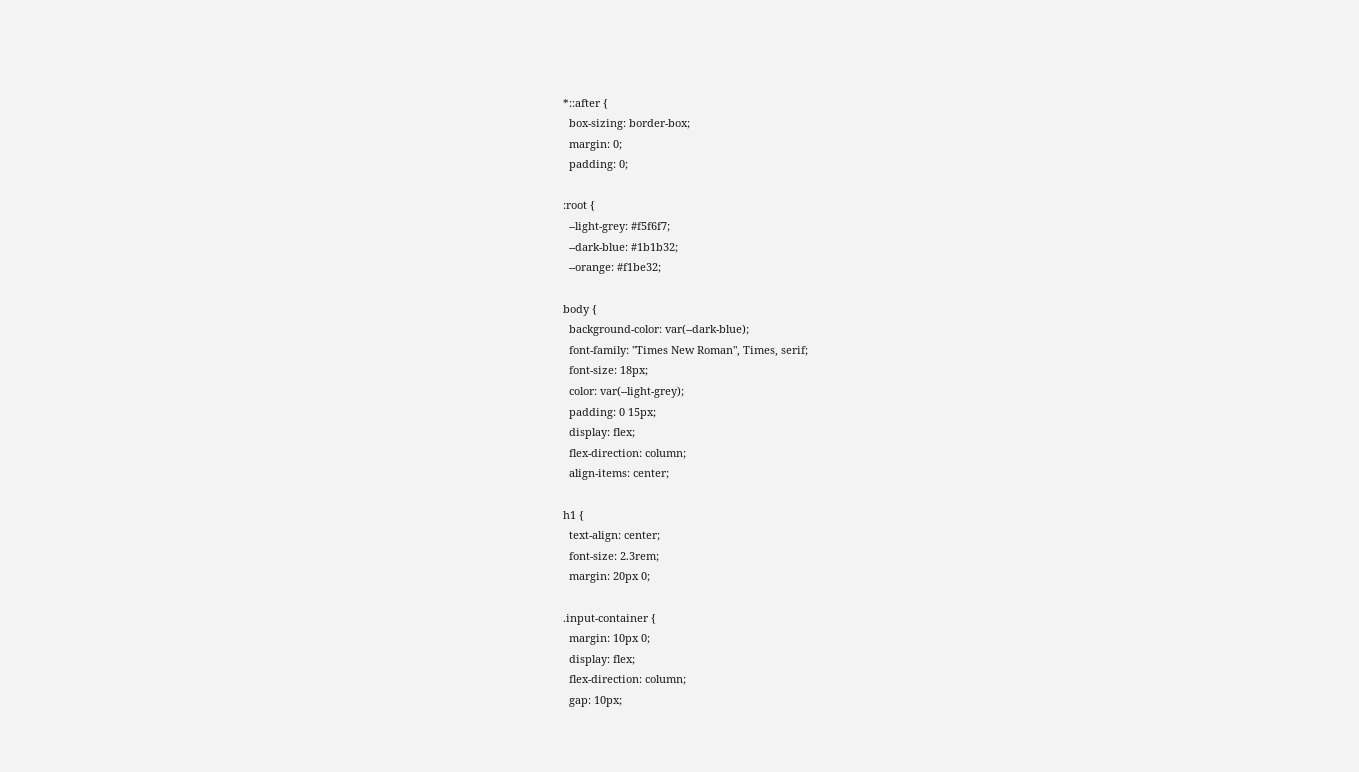*::after {
  box-sizing: border-box;
  margin: 0;
  padding: 0;

:root {
  --light-grey: #f5f6f7;
  --dark-blue: #1b1b32;
  --orange: #f1be32;

body {
  background-color: var(--dark-blue);
  font-family: "Times New Roman", Times, serif;
  font-size: 18px;
  color: var(--light-grey);
  padding: 0 15px;
  display: flex;
  flex-direction: column;
  align-items: center;

h1 {
  text-align: center;
  font-size: 2.3rem;
  margin: 20px 0;

.input-container {
  margin: 10px 0;
  display: flex;
  flex-direction: column;
  gap: 10px;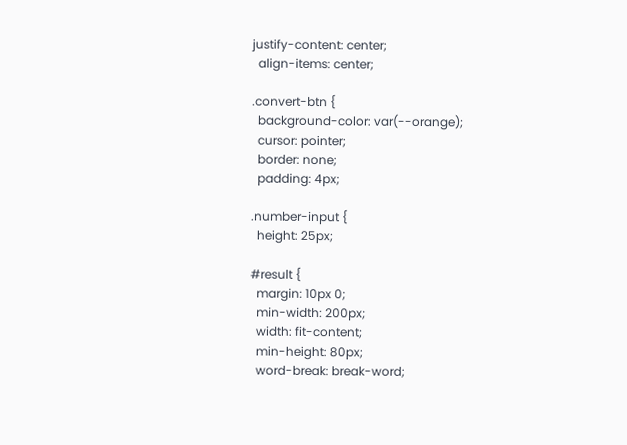justify-content: center;
  align-items: center;

.convert-btn {
  background-color: var(--orange);
  cursor: pointer;
  border: none;
  padding: 4px;

.number-input {
  height: 25px;

#result {
  margin: 10px 0;
  min-width: 200px;
  width: fit-content;
  min-height: 80px;
  word-break: break-word;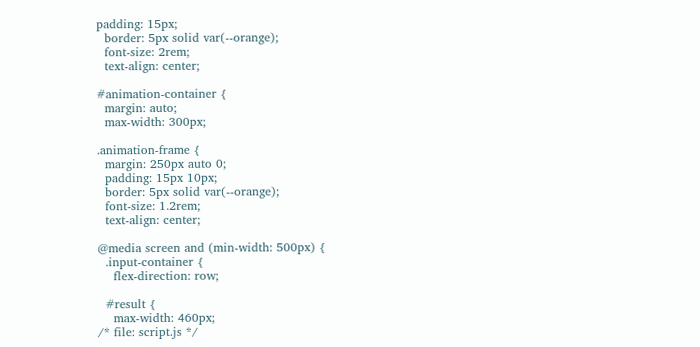padding: 15px;
  border: 5px solid var(--orange);
  font-size: 2rem;
  text-align: center;

#animation-container {
  margin: auto;
  max-width: 300px;

.animation-frame {
  margin: 250px auto 0;
  padding: 15px 10px;
  border: 5px solid var(--orange);
  font-size: 1.2rem;
  text-align: center;

@media screen and (min-width: 500px) {
  .input-container {
    flex-direction: row;

  #result {
    max-width: 460px;
/* file: script.js */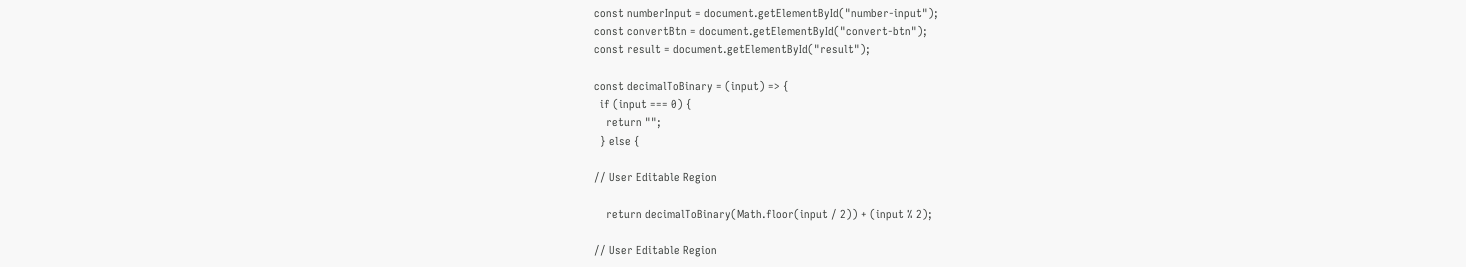const numberInput = document.getElementById("number-input");
const convertBtn = document.getElementById("convert-btn");
const result = document.getElementById("result");

const decimalToBinary = (input) => {
  if (input === 0) {
    return "";
  } else {

// User Editable Region

    return decimalToBinary(Math.floor(input / 2)) + (input % 2);

// User Editable Region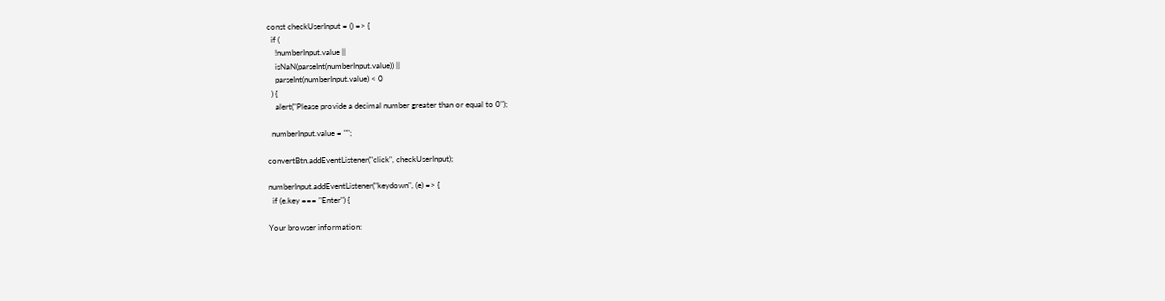const checkUserInput = () => {
  if (
    !numberInput.value ||
    isNaN(parseInt(numberInput.value)) ||
    parseInt(numberInput.value) < 0
  ) {
    alert("Please provide a decimal number greater than or equal to 0");

  numberInput.value = "";

convertBtn.addEventListener("click", checkUserInput);

numberInput.addEventListener("keydown", (e) => {
  if (e.key === "Enter") {

Your browser information: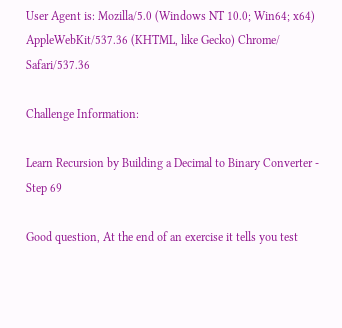User Agent is: Mozilla/5.0 (Windows NT 10.0; Win64; x64) AppleWebKit/537.36 (KHTML, like Gecko) Chrome/ Safari/537.36

Challenge Information:

Learn Recursion by Building a Decimal to Binary Converter - Step 69

Good question, At the end of an exercise it tells you test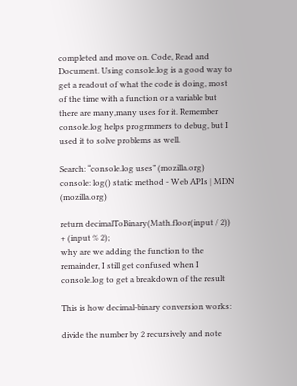completed and move on. Code, Read and Document. Using console.log is a good way to get a readout of what the code is doing, most of the time with a function or a variable but there are many,many uses for it. Remember console.log helps progrmmers to debug, but I used it to solve problems as well.

Search: “console.log uses” (mozilla.org)
console: log() static method - Web APIs | MDN (mozilla.org)

return decimalToBinary(Math.floor(input / 2)) + (input % 2);
why are we adding the function to the remainder, I still get confused when I console.log to get a breakdown of the result

This is how decimal-binary conversion works:

divide the number by 2 recursively and note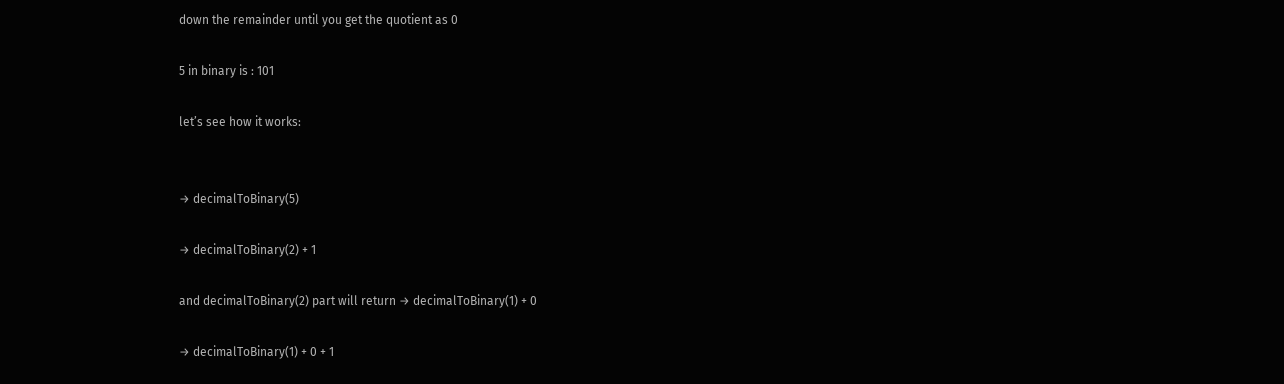down the remainder until you get the quotient as 0

5 in binary is : 101

let’s see how it works:


→ decimalToBinary(5)

→ decimalToBinary(2) + 1

and decimalToBinary(2) part will return → decimalToBinary(1) + 0

→ decimalToBinary(1) + 0 + 1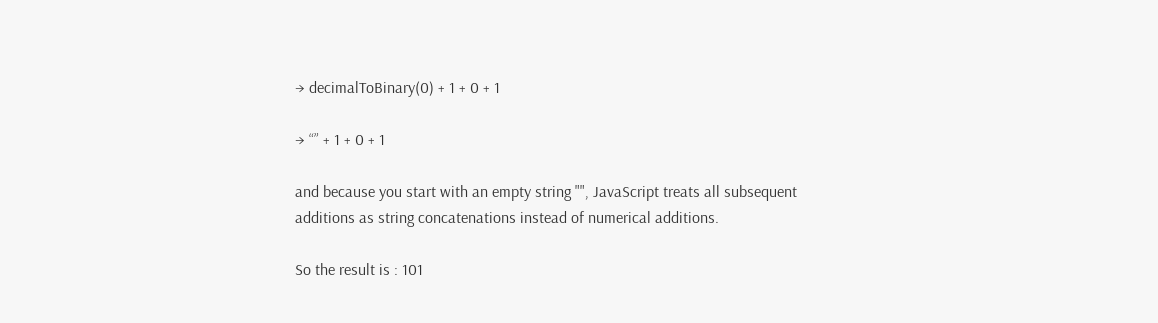→ decimalToBinary(0) + 1 + 0 + 1

→ “” + 1 + 0 + 1

and because you start with an empty string "", JavaScript treats all subsequent additions as string concatenations instead of numerical additions.

So the result is : 101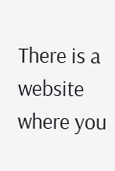There is a website where you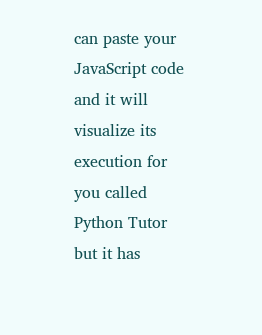can paste your JavaScript code and it will visualize its execution for you called Python Tutor but it has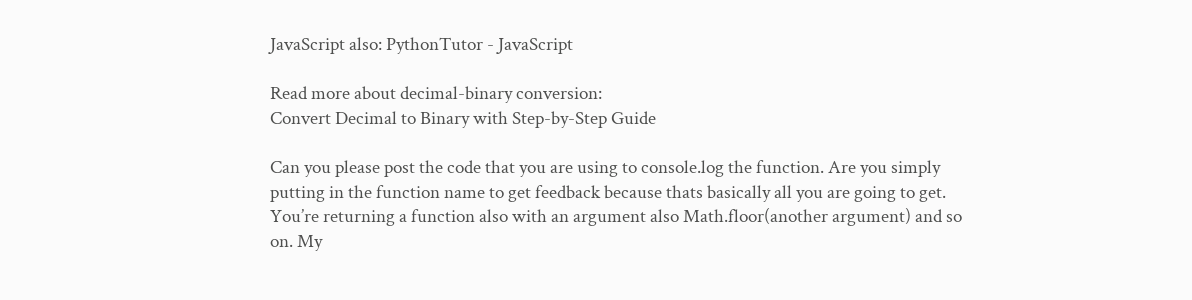JavaScript also: PythonTutor - JavaScript

Read more about decimal-binary conversion:
Convert Decimal to Binary with Step-by-Step Guide

Can you please post the code that you are using to console.log the function. Are you simply putting in the function name to get feedback because thats basically all you are going to get. You’re returning a function also with an argument also Math.floor(another argument) and so on. My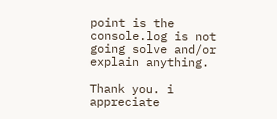point is the console.log is not going solve and/or explain anything.

Thank you. i appreciate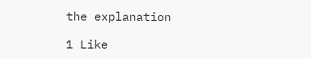the explanation

1 Like